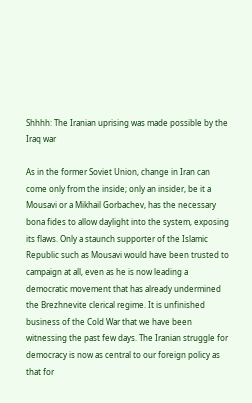Shhhh: The Iranian uprising was made possible by the Iraq war

As in the former Soviet Union, change in Iran can come only from the inside; only an insider, be it a Mousavi or a Mikhail Gorbachev, has the necessary bona fides to allow daylight into the system, exposing its flaws. Only a staunch supporter of the Islamic Republic such as Mousavi would have been trusted to campaign at all, even as he is now leading a democratic movement that has already undermined the Brezhnevite clerical regime. It is unfinished business of the Cold War that we have been witnessing the past few days. The Iranian struggle for democracy is now as central to our foreign policy as that for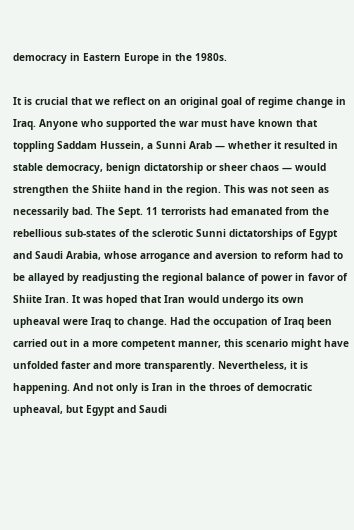democracy in Eastern Europe in the 1980s.

It is crucial that we reflect on an original goal of regime change in Iraq. Anyone who supported the war must have known that toppling Saddam Hussein, a Sunni Arab — whether it resulted in stable democracy, benign dictatorship or sheer chaos — would strengthen the Shiite hand in the region. This was not seen as necessarily bad. The Sept. 11 terrorists had emanated from the rebellious sub-states of the sclerotic Sunni dictatorships of Egypt and Saudi Arabia, whose arrogance and aversion to reform had to be allayed by readjusting the regional balance of power in favor of Shiite Iran. It was hoped that Iran would undergo its own upheaval were Iraq to change. Had the occupation of Iraq been carried out in a more competent manner, this scenario might have unfolded faster and more transparently. Nevertheless, it is happening. And not only is Iran in the throes of democratic upheaval, but Egypt and Saudi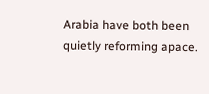Arabia have both been quietly reforming apace.